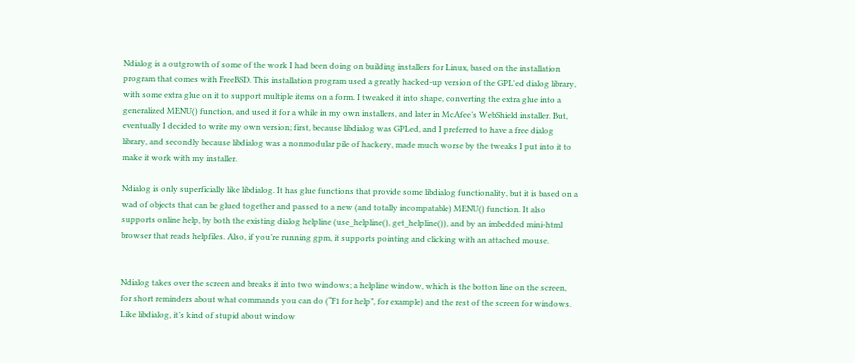Ndialog is a outgrowth of some of the work I had been doing on building installers for Linux, based on the installation program that comes with FreeBSD. This installation program used a greatly hacked-up version of the GPL'ed dialog library, with some extra glue on it to support multiple items on a form. I tweaked it into shape, converting the extra glue into a generalized MENU() function, and used it for a while in my own installers, and later in McAfee’s WebShield installer. But, eventually I decided to write my own version; first, because libdialog was GPLed, and I preferred to have a free dialog library, and secondly because libdialog was a nonmodular pile of hackery, made much worse by the tweaks I put into it to make it work with my installer.

Ndialog is only superficially like libdialog. It has glue functions that provide some libdialog functionality, but it is based on a wad of objects that can be glued together and passed to a new (and totally incompatable) MENU() function. It also supports online help, by both the existing dialog helpline (use_helpline(), get_helpline()), and by an imbedded mini-html browser that reads helpfiles. Also, if you’re running gpm, it supports pointing and clicking with an attached mouse.


Ndialog takes over the screen and breaks it into two windows; a helpline window, which is the botton line on the screen, for short reminders about what commands you can do (“F1 for help”, for example) and the rest of the screen for windows. Like libdialog, it’s kind of stupid about window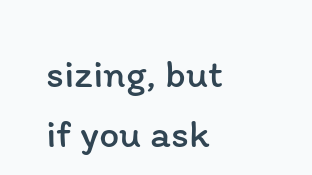sizing, but if you ask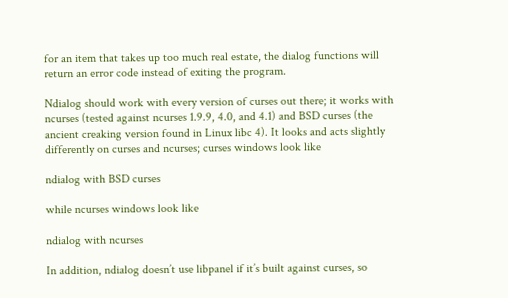for an item that takes up too much real estate, the dialog functions will return an error code instead of exiting the program.

Ndialog should work with every version of curses out there; it works with ncurses (tested against ncurses 1.9.9, 4.0, and 4.1) and BSD curses (the ancient creaking version found in Linux libc 4). It looks and acts slightly differently on curses and ncurses; curses windows look like

ndialog with BSD curses

while ncurses windows look like

ndialog with ncurses

In addition, ndialog doesn’t use libpanel if it’s built against curses, so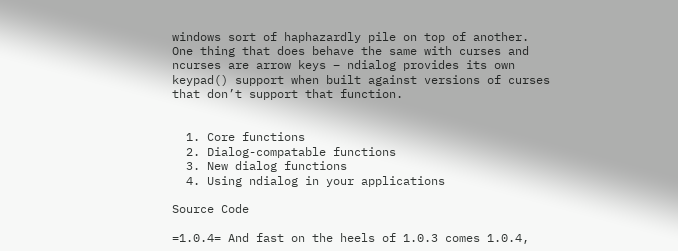windows sort of haphazardly pile on top of another. One thing that does behave the same with curses and ncurses are arrow keys – ndialog provides its own keypad() support when built against versions of curses that don’t support that function.


  1. Core functions
  2. Dialog-compatable functions
  3. New dialog functions
  4. Using ndialog in your applications

Source Code

=1.0.4= And fast on the heels of 1.0.3 comes 1.0.4,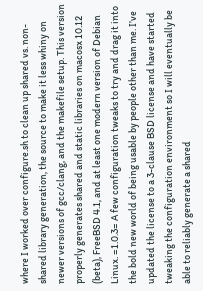where I worked over configure.sh to clean up shared vs. non-shared library generation, the source to make it less whiny on newer versions of gcc/clang, and the makefile setup. This version properly generates shared and static libraries on macosx 10.12 (beta), FreeBSD 4.1, and at least one modern version of Debian Linux. =1.0.3= A few configuration tweaks to try and drag it into the bold new world of being usable by people other than me. I’ve updated the license to a 3-clause BSD license and have started tweaking the configuration environment so I will eventually be able to reliably generate a shared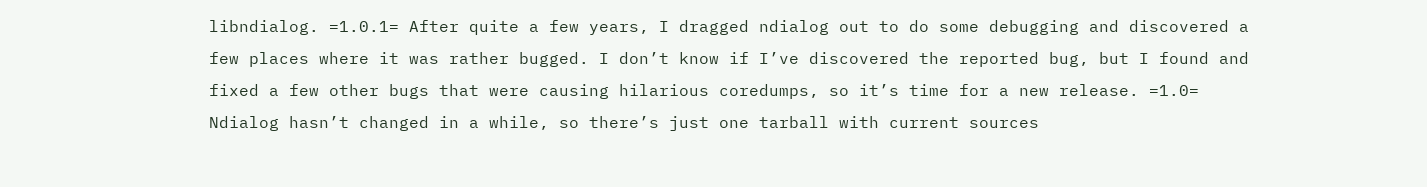libndialog. =1.0.1= After quite a few years, I dragged ndialog out to do some debugging and discovered a few places where it was rather bugged. I don’t know if I’ve discovered the reported bug, but I found and fixed a few other bugs that were causing hilarious coredumps, so it’s time for a new release. =1.0= Ndialog hasn’t changed in a while, so there’s just one tarball with current sources